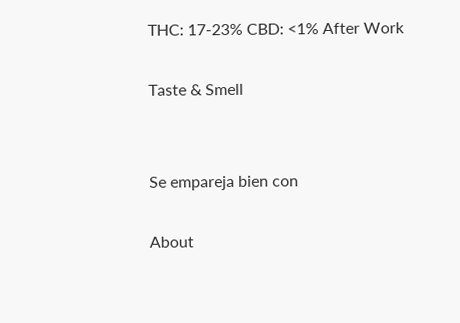THC: 17-23% CBD: <1% After Work

Taste & Smell


Se empareja bien con

About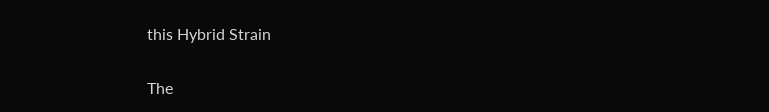this Hybrid Strain

The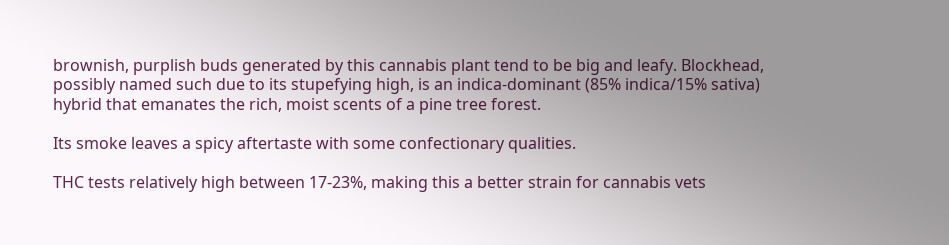brownish, purplish buds generated by this cannabis plant tend to be big and leafy. Blockhead, possibly named such due to its stupefying high, is an indica-dominant (85% indica/15% sativa) hybrid that emanates the rich, moist scents of a pine tree forest.

Its smoke leaves a spicy aftertaste with some confectionary qualities.

THC tests relatively high between 17-23%, making this a better strain for cannabis vets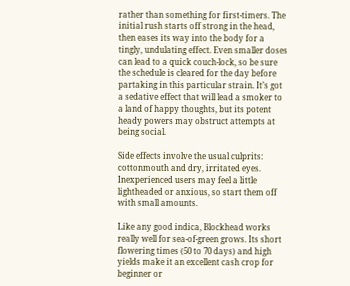rather than something for first-timers. The initial rush starts off strong in the head, then eases its way into the body for a tingly, undulating effect. Even smaller doses can lead to a quick couch-lock, so be sure the schedule is cleared for the day before partaking in this particular strain. It’s got a sedative effect that will lead a smoker to a land of happy thoughts, but its potent heady powers may obstruct attempts at being social.

Side effects involve the usual culprits: cottonmouth and dry, irritated eyes. Inexperienced users may feel a little lightheaded or anxious, so start them off with small amounts.

Like any good indica, Blockhead works really well for sea-of-green grows. Its short flowering times (50 to 70 days) and high yields make it an excellent cash crop for beginner or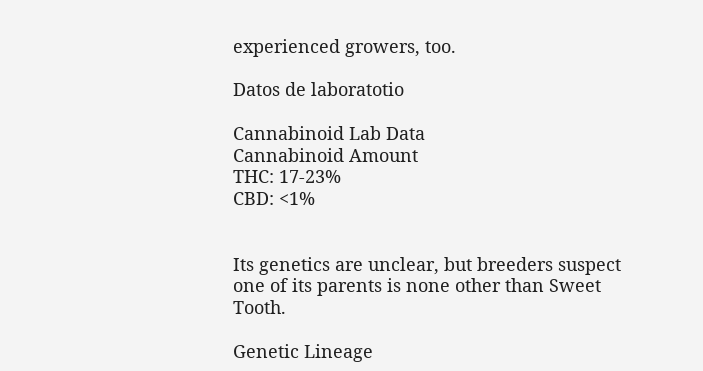experienced growers, too.

Datos de laboratotio

Cannabinoid Lab Data
Cannabinoid Amount
THC: 17-23%
CBD: <1%


Its genetics are unclear, but breeders suspect one of its parents is none other than Sweet Tooth.

Genetic Lineage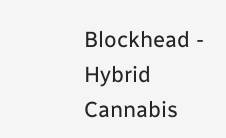Blockhead - Hybrid Cannabis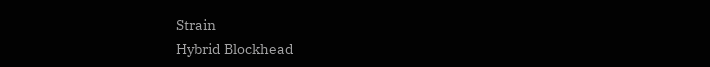Strain
Hybrid Blockhead